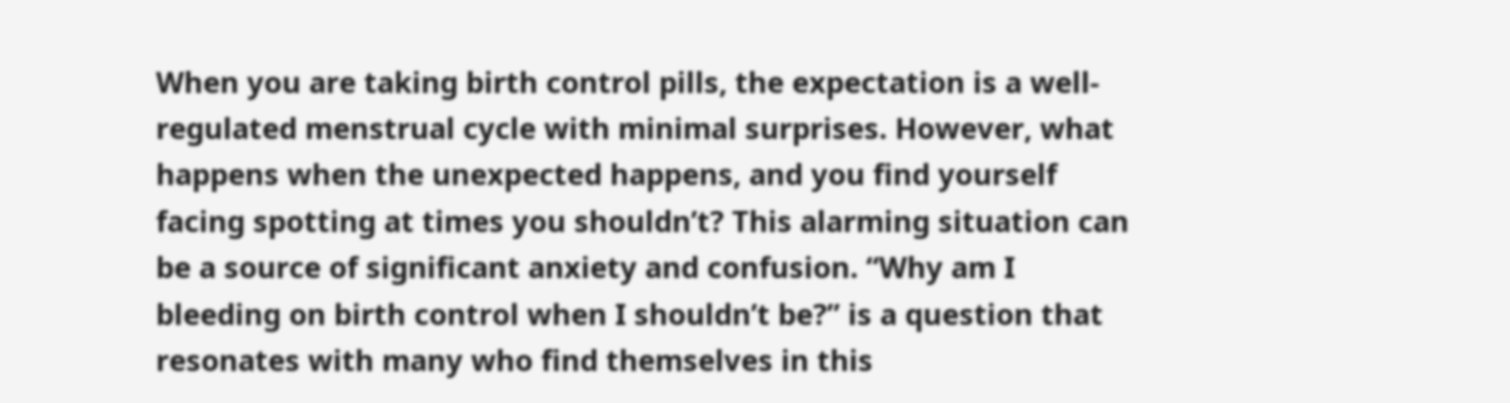When you are taking birth control pills, the expectation is a well-regulated menstrual cycle with minimal surprises. However, what happens when the unexpected happens, and you find yourself facing spotting at times you shouldn’t? This alarming situation can be a source of significant anxiety and confusion. “Why am I bleeding on birth control when I shouldn’t be?” is a question that resonates with many who find themselves in this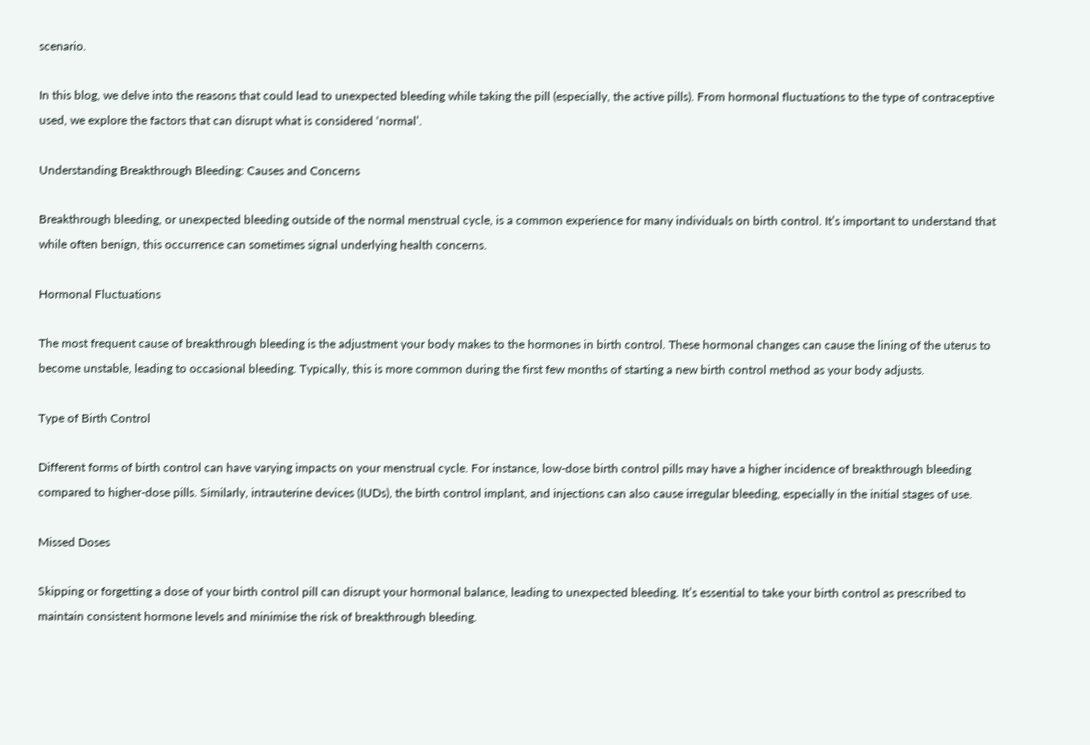scenario.

In this blog, we delve into the reasons that could lead to unexpected bleeding while taking the pill (especially, the active pills). From hormonal fluctuations to the type of contraceptive used, we explore the factors that can disrupt what is considered ‘normal’.

Understanding Breakthrough Bleeding: Causes and Concerns

Breakthrough bleeding, or unexpected bleeding outside of the normal menstrual cycle, is a common experience for many individuals on birth control. It’s important to understand that while often benign, this occurrence can sometimes signal underlying health concerns.

Hormonal Fluctuations

The most frequent cause of breakthrough bleeding is the adjustment your body makes to the hormones in birth control. These hormonal changes can cause the lining of the uterus to become unstable, leading to occasional bleeding. Typically, this is more common during the first few months of starting a new birth control method as your body adjusts.

Type of Birth Control

Different forms of birth control can have varying impacts on your menstrual cycle. For instance, low-dose birth control pills may have a higher incidence of breakthrough bleeding compared to higher-dose pills. Similarly, intrauterine devices (IUDs), the birth control implant, and injections can also cause irregular bleeding, especially in the initial stages of use.

Missed Doses

Skipping or forgetting a dose of your birth control pill can disrupt your hormonal balance, leading to unexpected bleeding. It’s essential to take your birth control as prescribed to maintain consistent hormone levels and minimise the risk of breakthrough bleeding.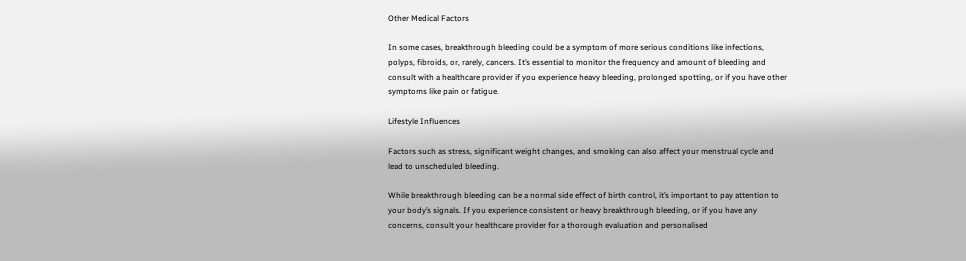Other Medical Factors

In some cases, breakthrough bleeding could be a symptom of more serious conditions like infections, polyps, fibroids, or, rarely, cancers. It’s essential to monitor the frequency and amount of bleeding and consult with a healthcare provider if you experience heavy bleeding, prolonged spotting, or if you have other symptoms like pain or fatigue.

Lifestyle Influences

Factors such as stress, significant weight changes, and smoking can also affect your menstrual cycle and lead to unscheduled bleeding.

While breakthrough bleeding can be a normal side effect of birth control, it’s important to pay attention to your body’s signals. If you experience consistent or heavy breakthrough bleeding, or if you have any concerns, consult your healthcare provider for a thorough evaluation and personalised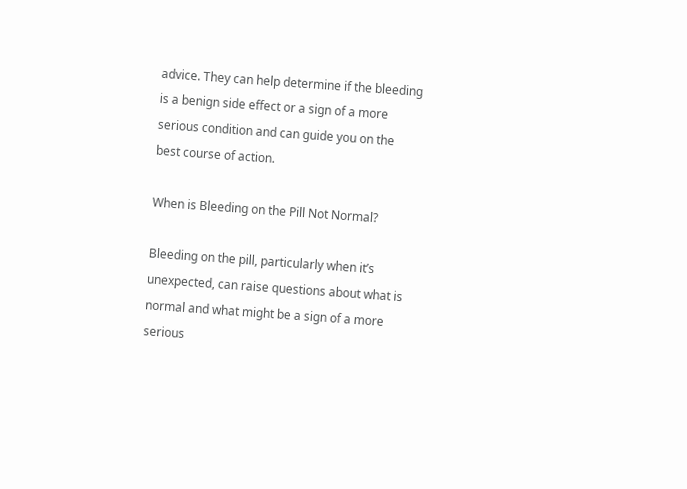advice. They can help determine if the bleeding is a benign side effect or a sign of a more serious condition and can guide you on the best course of action.

When is Bleeding on the Pill Not Normal?

Bleeding on the pill, particularly when it’s unexpected, can raise questions about what is normal and what might be a sign of a more serious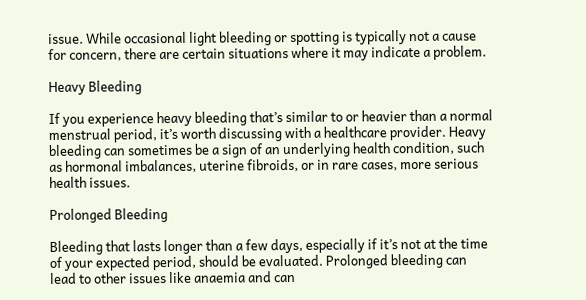issue. While occasional light bleeding or spotting is typically not a cause for concern, there are certain situations where it may indicate a problem.

Heavy Bleeding

If you experience heavy bleeding that’s similar to or heavier than a normal menstrual period, it’s worth discussing with a healthcare provider. Heavy bleeding can sometimes be a sign of an underlying health condition, such as hormonal imbalances, uterine fibroids, or in rare cases, more serious health issues.

Prolonged Bleeding

Bleeding that lasts longer than a few days, especially if it’s not at the time of your expected period, should be evaluated. Prolonged bleeding can lead to other issues like anaemia and can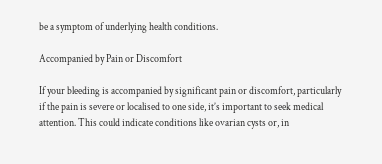be a symptom of underlying health conditions.

Accompanied by Pain or Discomfort

If your bleeding is accompanied by significant pain or discomfort, particularly if the pain is severe or localised to one side, it’s important to seek medical attention. This could indicate conditions like ovarian cysts or, in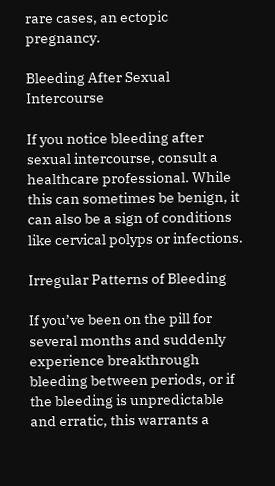rare cases, an ectopic pregnancy.

Bleeding After Sexual Intercourse

If you notice bleeding after sexual intercourse, consult a healthcare professional. While this can sometimes be benign, it can also be a sign of conditions like cervical polyps or infections.

Irregular Patterns of Bleeding

If you’ve been on the pill for several months and suddenly experience breakthrough bleeding between periods, or if the bleeding is unpredictable and erratic, this warrants a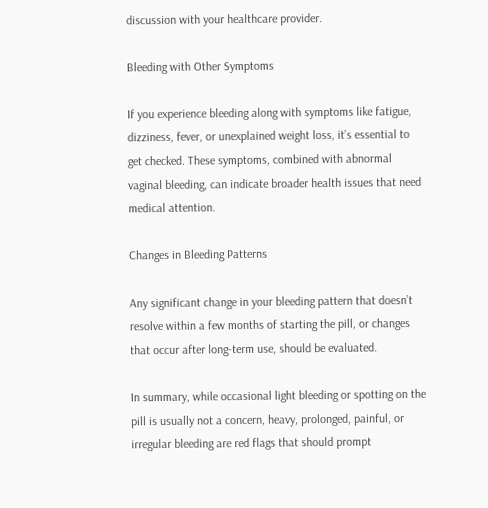discussion with your healthcare provider.

Bleeding with Other Symptoms

If you experience bleeding along with symptoms like fatigue, dizziness, fever, or unexplained weight loss, it’s essential to get checked. These symptoms, combined with abnormal vaginal bleeding, can indicate broader health issues that need medical attention.

Changes in Bleeding Patterns

Any significant change in your bleeding pattern that doesn’t resolve within a few months of starting the pill, or changes that occur after long-term use, should be evaluated.

In summary, while occasional light bleeding or spotting on the pill is usually not a concern, heavy, prolonged, painful, or irregular bleeding are red flags that should prompt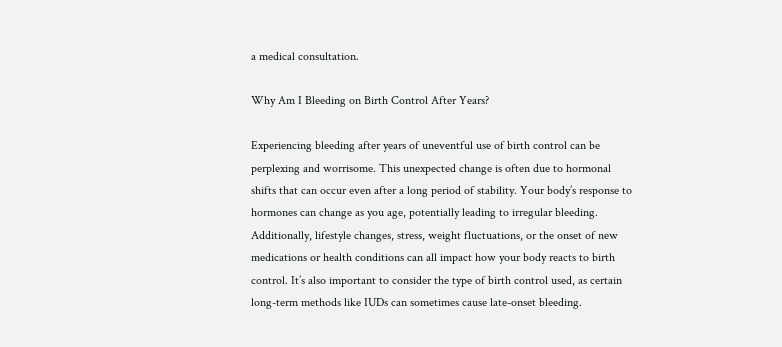a medical consultation.

Why Am I Bleeding on Birth Control After Years?

Experiencing bleeding after years of uneventful use of birth control can be perplexing and worrisome. This unexpected change is often due to hormonal shifts that can occur even after a long period of stability. Your body’s response to hormones can change as you age, potentially leading to irregular bleeding. Additionally, lifestyle changes, stress, weight fluctuations, or the onset of new medications or health conditions can all impact how your body reacts to birth control. It’s also important to consider the type of birth control used, as certain long-term methods like IUDs can sometimes cause late-onset bleeding.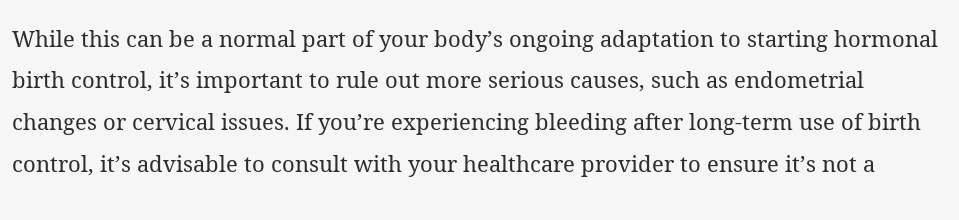While this can be a normal part of your body’s ongoing adaptation to starting hormonal birth control, it’s important to rule out more serious causes, such as endometrial changes or cervical issues. If you’re experiencing bleeding after long-term use of birth control, it’s advisable to consult with your healthcare provider to ensure it’s not a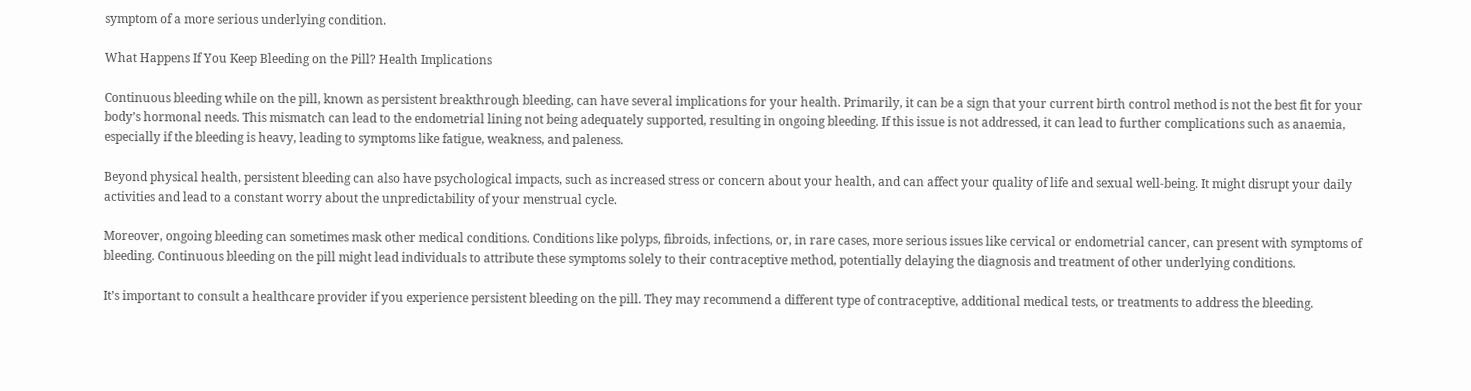symptom of a more serious underlying condition.

What Happens If You Keep Bleeding on the Pill? Health Implications

Continuous bleeding while on the pill, known as persistent breakthrough bleeding, can have several implications for your health. Primarily, it can be a sign that your current birth control method is not the best fit for your body’s hormonal needs. This mismatch can lead to the endometrial lining not being adequately supported, resulting in ongoing bleeding. If this issue is not addressed, it can lead to further complications such as anaemia, especially if the bleeding is heavy, leading to symptoms like fatigue, weakness, and paleness.

Beyond physical health, persistent bleeding can also have psychological impacts, such as increased stress or concern about your health, and can affect your quality of life and sexual well-being. It might disrupt your daily activities and lead to a constant worry about the unpredictability of your menstrual cycle.

Moreover, ongoing bleeding can sometimes mask other medical conditions. Conditions like polyps, fibroids, infections, or, in rare cases, more serious issues like cervical or endometrial cancer, can present with symptoms of bleeding. Continuous bleeding on the pill might lead individuals to attribute these symptoms solely to their contraceptive method, potentially delaying the diagnosis and treatment of other underlying conditions.

It’s important to consult a healthcare provider if you experience persistent bleeding on the pill. They may recommend a different type of contraceptive, additional medical tests, or treatments to address the bleeding.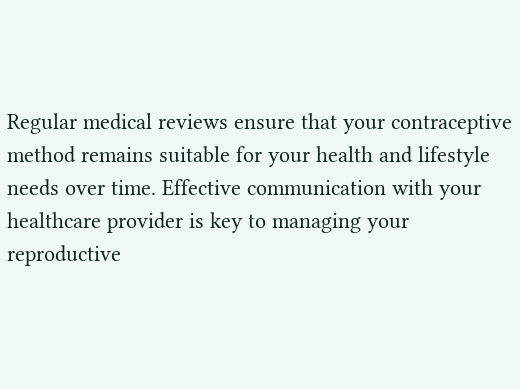Regular medical reviews ensure that your contraceptive method remains suitable for your health and lifestyle needs over time. Effective communication with your healthcare provider is key to managing your reproductive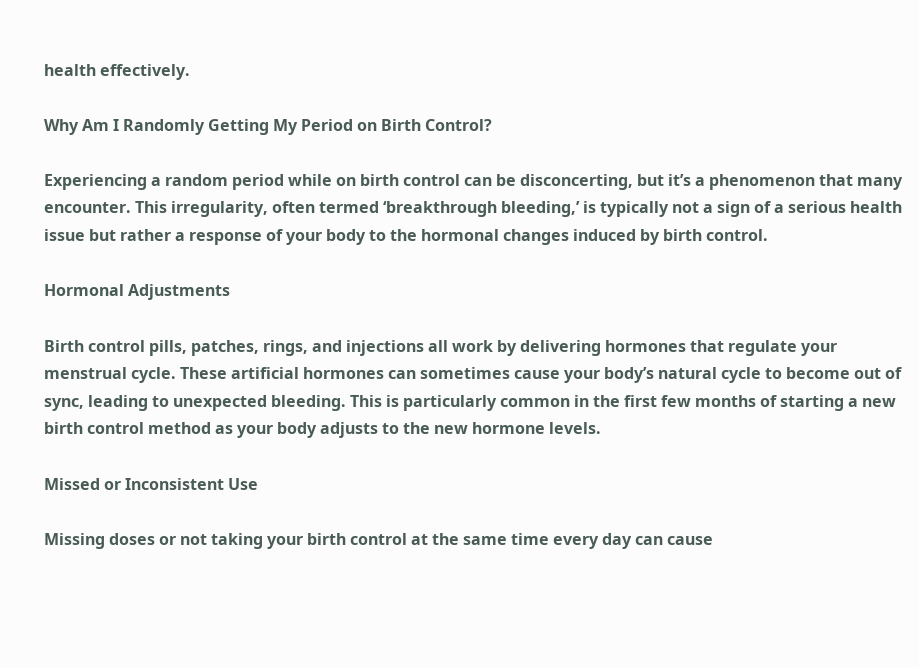health effectively.

Why Am I Randomly Getting My Period on Birth Control?

Experiencing a random period while on birth control can be disconcerting, but it’s a phenomenon that many encounter. This irregularity, often termed ‘breakthrough bleeding,’ is typically not a sign of a serious health issue but rather a response of your body to the hormonal changes induced by birth control.

Hormonal Adjustments

Birth control pills, patches, rings, and injections all work by delivering hormones that regulate your menstrual cycle. These artificial hormones can sometimes cause your body’s natural cycle to become out of sync, leading to unexpected bleeding. This is particularly common in the first few months of starting a new birth control method as your body adjusts to the new hormone levels.

Missed or Inconsistent Use

Missing doses or not taking your birth control at the same time every day can cause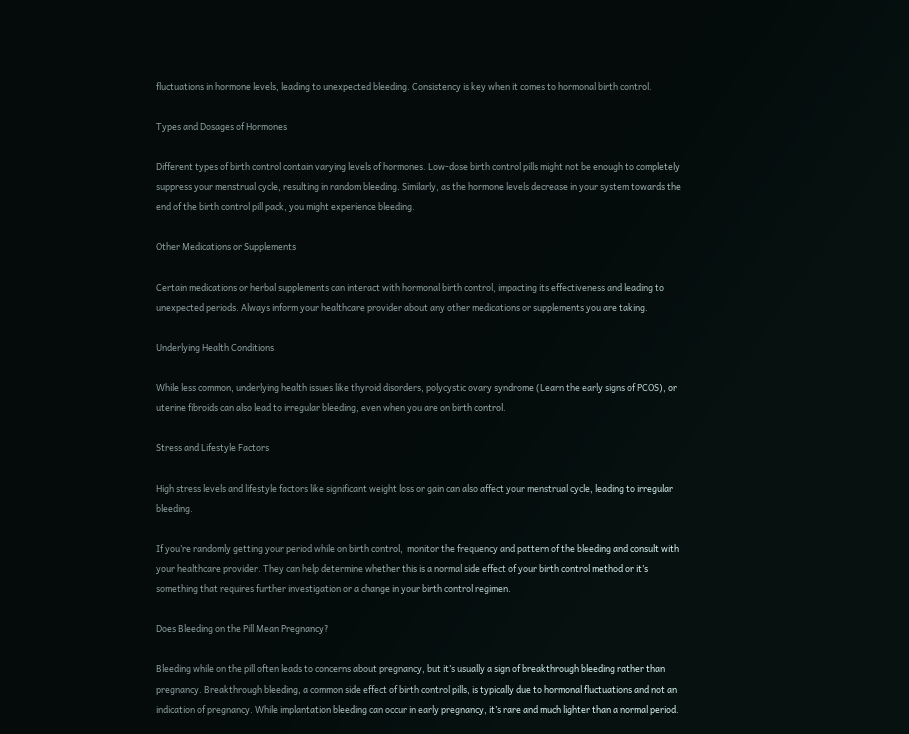fluctuations in hormone levels, leading to unexpected bleeding. Consistency is key when it comes to hormonal birth control.

Types and Dosages of Hormones

Different types of birth control contain varying levels of hormones. Low-dose birth control pills might not be enough to completely suppress your menstrual cycle, resulting in random bleeding. Similarly, as the hormone levels decrease in your system towards the end of the birth control pill pack, you might experience bleeding.

Other Medications or Supplements

Certain medications or herbal supplements can interact with hormonal birth control, impacting its effectiveness and leading to unexpected periods. Always inform your healthcare provider about any other medications or supplements you are taking.

Underlying Health Conditions

While less common, underlying health issues like thyroid disorders, polycystic ovary syndrome (Learn the early signs of PCOS), or uterine fibroids can also lead to irregular bleeding, even when you are on birth control.

Stress and Lifestyle Factors

High stress levels and lifestyle factors like significant weight loss or gain can also affect your menstrual cycle, leading to irregular bleeding.

If you’re randomly getting your period while on birth control,  monitor the frequency and pattern of the bleeding and consult with your healthcare provider. They can help determine whether this is a normal side effect of your birth control method or it’s something that requires further investigation or a change in your birth control regimen.

Does Bleeding on the Pill Mean Pregnancy?

Bleeding while on the pill often leads to concerns about pregnancy, but it’s usually a sign of breakthrough bleeding rather than pregnancy. Breakthrough bleeding, a common side effect of birth control pills, is typically due to hormonal fluctuations and not an indication of pregnancy. While implantation bleeding can occur in early pregnancy, it’s rare and much lighter than a normal period.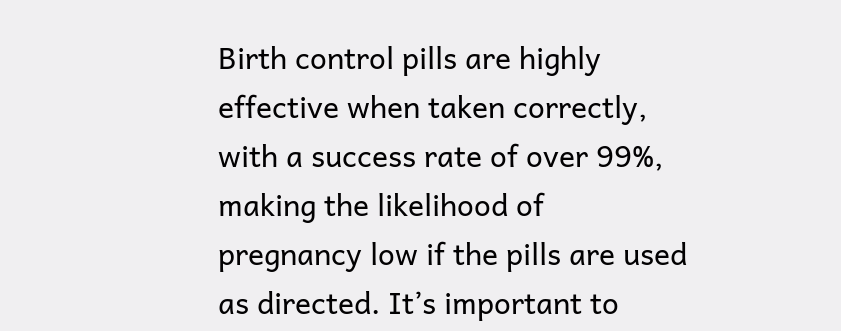Birth control pills are highly effective when taken correctly, with a success rate of over 99%, making the likelihood of pregnancy low if the pills are used as directed. It’s important to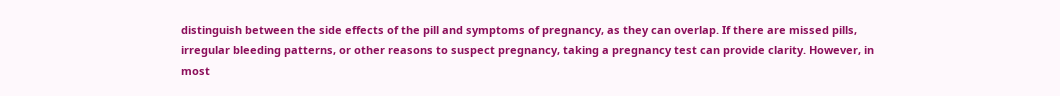distinguish between the side effects of the pill and symptoms of pregnancy, as they can overlap. If there are missed pills, irregular bleeding patterns, or other reasons to suspect pregnancy, taking a pregnancy test can provide clarity. However, in most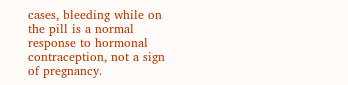cases, bleeding while on the pill is a normal response to hormonal contraception, not a sign of pregnancy.